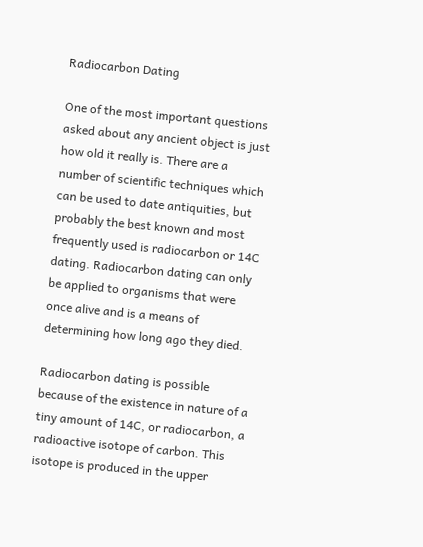Radiocarbon Dating

One of the most important questions asked about any ancient object is just how old it really is. There are a number of scientific techniques which can be used to date antiquities, but probably the best known and most frequently used is radiocarbon or 14C dating. Radiocarbon dating can only be applied to organisms that were once alive and is a means of determining how long ago they died.

Radiocarbon dating is possible because of the existence in nature of a tiny amount of 14C, or radiocarbon, a radioactive isotope of carbon. This isotope is produced in the upper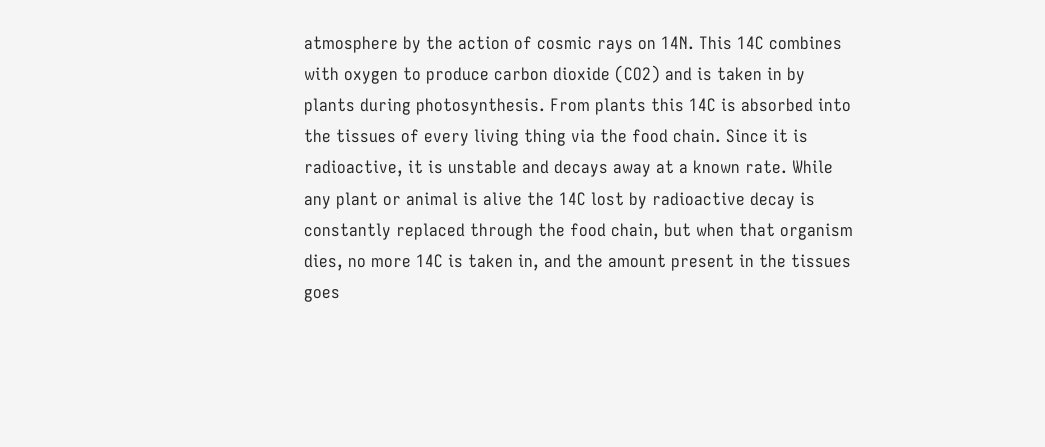atmosphere by the action of cosmic rays on 14N. This 14C combines with oxygen to produce carbon dioxide (CO2) and is taken in by plants during photosynthesis. From plants this 14C is absorbed into the tissues of every living thing via the food chain. Since it is radioactive, it is unstable and decays away at a known rate. While any plant or animal is alive the 14C lost by radioactive decay is constantly replaced through the food chain, but when that organism dies, no more 14C is taken in, and the amount present in the tissues goes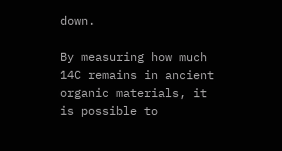down.

By measuring how much 14C remains in ancient organic materials, it is possible to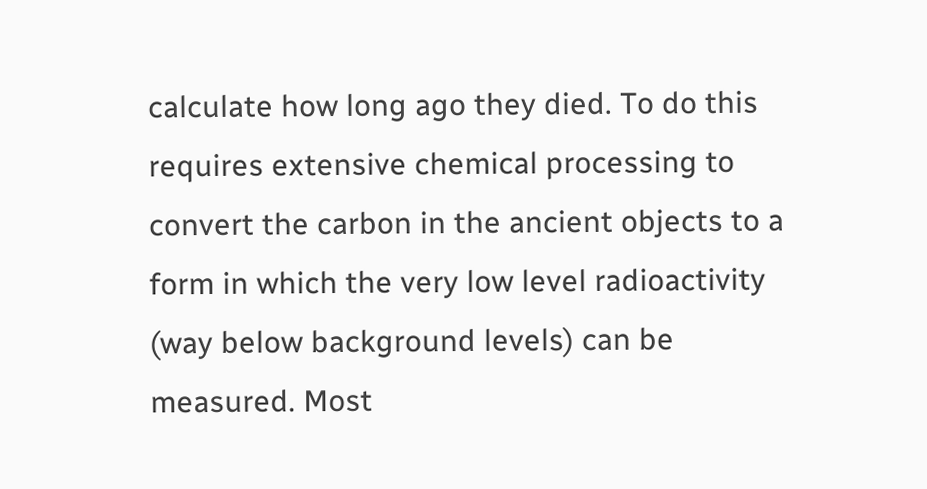calculate how long ago they died. To do this requires extensive chemical processing to convert the carbon in the ancient objects to a form in which the very low level radioactivity (way below background levels) can be measured. Most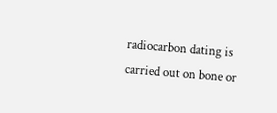radiocarbon dating is carried out on bone or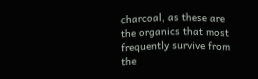charcoal, as these are the organics that most frequently survive from the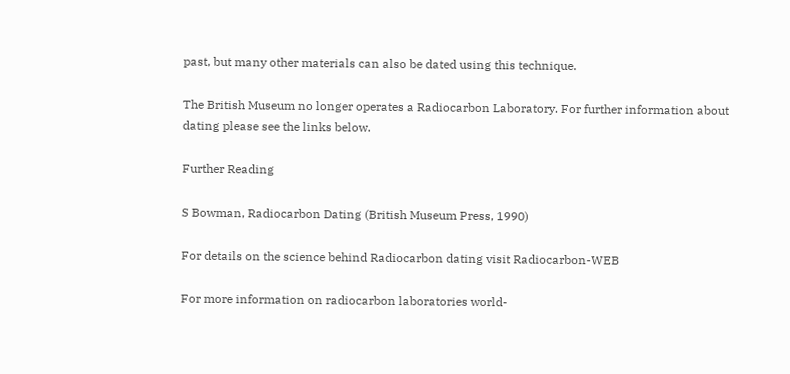past, but many other materials can also be dated using this technique.

The British Museum no longer operates a Radiocarbon Laboratory. For further information about dating please see the links below.

Further Reading

S Bowman, Radiocarbon Dating (British Museum Press, 1990)

For details on the science behind Radiocarbon dating visit Radiocarbon-WEB

For more information on radiocarbon laboratories world-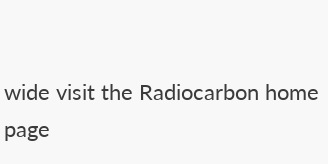wide visit the Radiocarbon home page